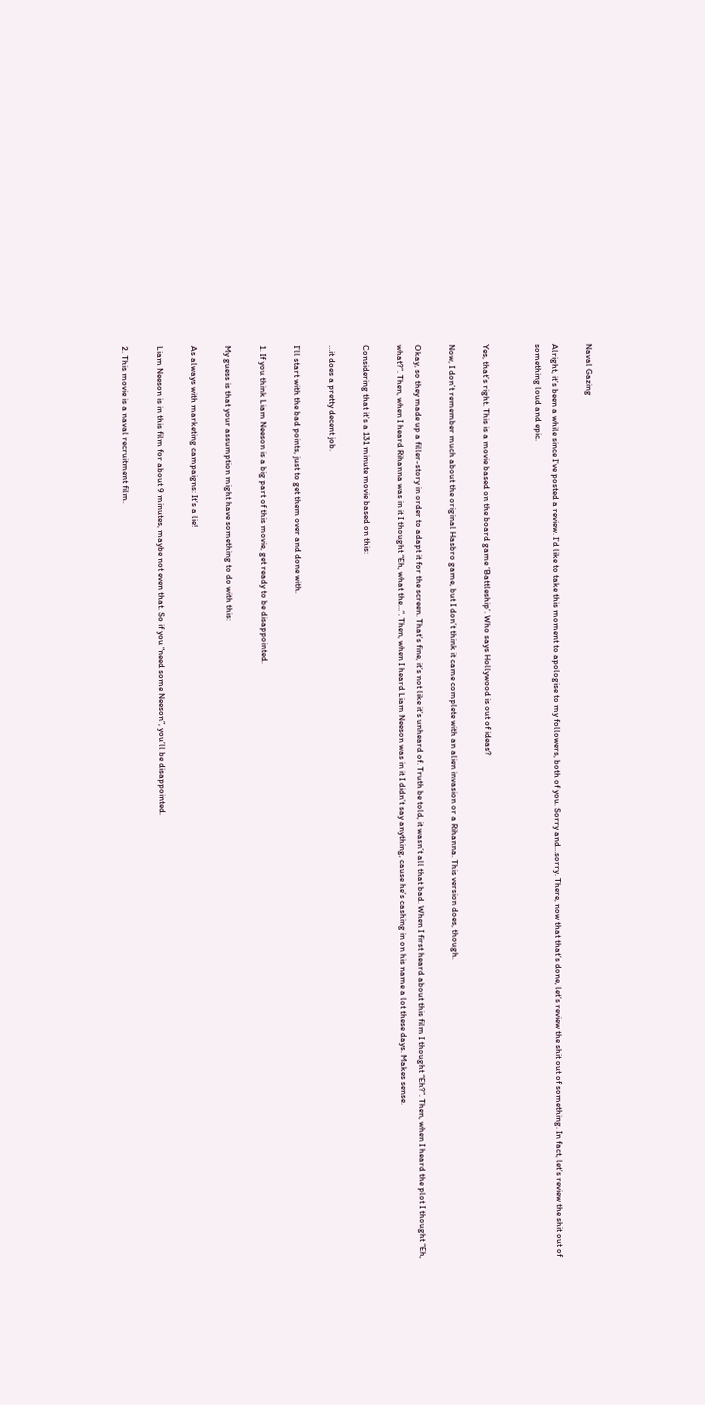Naval Gazing

Alright, it’s been a while since I’ve posted a review. I’d like to take this moment to apologise to my followers, both of you. Sorry and…sorry. There, now that that’s done, let’s review the shit out of something. In fact, let’s review the shit out of something loud and epic.


Yes, that’s right. This is a movie based on the board game ‘Battleship’. Who says Hollywood is out of ideas?

Now, I don’t remember much about the original Hasbro game, but I don’t think it came complete with an alien invasion or a Rihanna. This version does, though.

Okay, so they made up a filler-story in order to adapt it for the screen. That’s fine, it’s not like it’s unheard of. Truth be told, it wasn’t all that bad. When I first heard about this film I thought “Eh?”. Then, when I heard the plot I thought “Eh, what?”. Then, when I heard Rihanna was in it I thought “Eh, what the…”. Then, when I heard Liam Neeson was in it I didn’t say anything, cause he’s cashing in on his name a lot these days. Makes sense.

Considering that it’s a 131 minute movie based on this:

…it does a pretty decent job.

I’ll start with the bad points, just to get them over and done with.

1. If you think Liam Neeson is a big part of this movie, get ready to be disappointed.

My guess is that your assumption might have something to do with this:

As always with marketing campaigns: It’s a lie!

Liam Neeson is in this film for about 9 minutes, maybe not even that. So if you “need some Neeson”, you’ll be disappointed.

2. This movie is a naval recruitment film.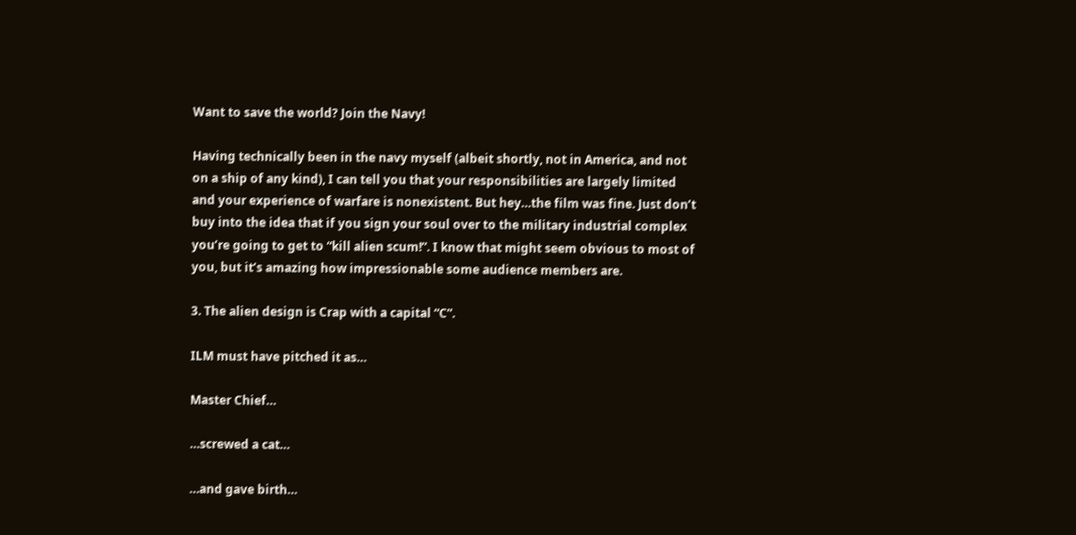Want to save the world? Join the Navy!

Having technically been in the navy myself (albeit shortly, not in America, and not on a ship of any kind), I can tell you that your responsibilities are largely limited and your experience of warfare is nonexistent. But hey…the film was fine. Just don’t buy into the idea that if you sign your soul over to the military industrial complex you’re going to get to “kill alien scum!”. I know that might seem obvious to most of you, but it’s amazing how impressionable some audience members are.

3. The alien design is Crap with a capital “C”.

ILM must have pitched it as…

Master Chief…

…screwed a cat…

…and gave birth…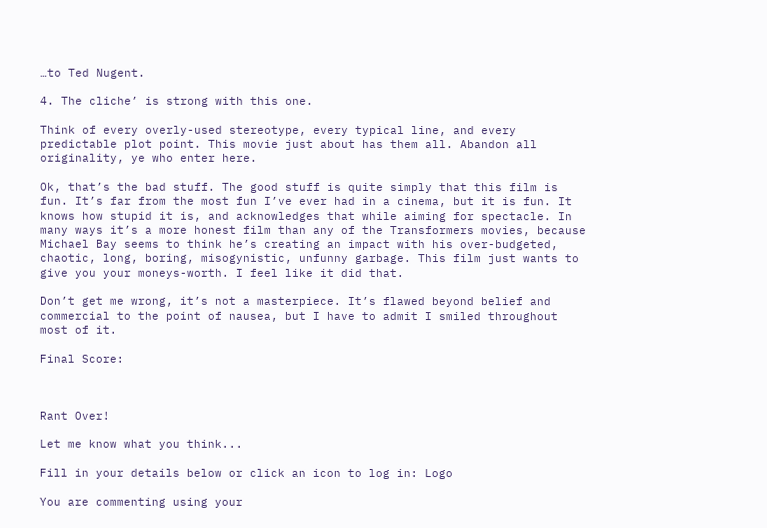…to Ted Nugent.

4. The cliche’ is strong with this one.

Think of every overly-used stereotype, every typical line, and every predictable plot point. This movie just about has them all. Abandon all originality, ye who enter here.

Ok, that’s the bad stuff. The good stuff is quite simply that this film is fun. It’s far from the most fun I’ve ever had in a cinema, but it is fun. It knows how stupid it is, and acknowledges that while aiming for spectacle. In many ways it’s a more honest film than any of the Transformers movies, because Michael Bay seems to think he’s creating an impact with his over-budgeted, chaotic, long, boring, misogynistic, unfunny garbage. This film just wants to give you your moneys-worth. I feel like it did that.

Don’t get me wrong, it’s not a masterpiece. It’s flawed beyond belief and commercial to the point of nausea, but I have to admit I smiled throughout most of it.

Final Score:



Rant Over!

Let me know what you think...

Fill in your details below or click an icon to log in: Logo

You are commenting using your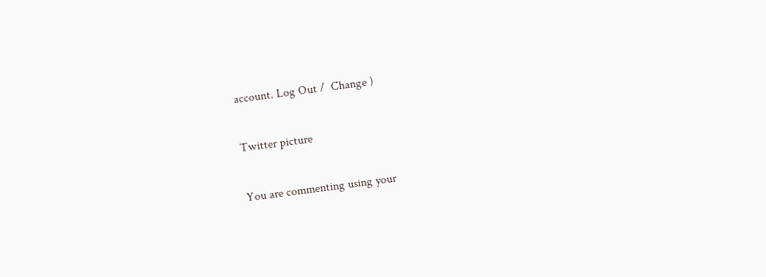account. Log Out /  Change )

Twitter picture

You are commenting using your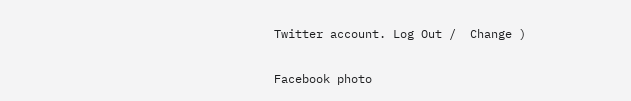Twitter account. Log Out /  Change )

Facebook photo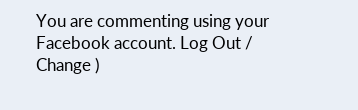You are commenting using your Facebook account. Log Out /  Change )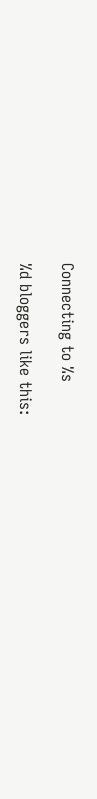Connecting to %s

%d bloggers like this: